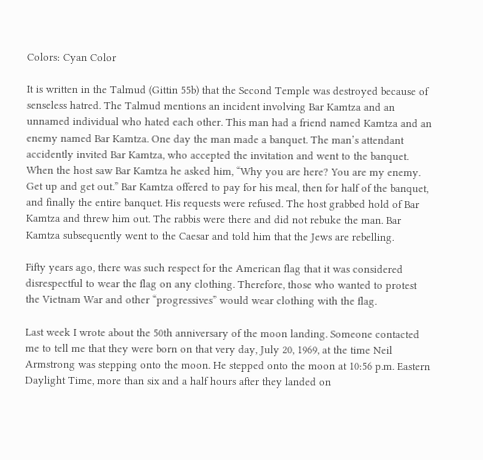Colors: Cyan Color

It is written in the Talmud (Gittin 55b) that the Second Temple was destroyed because of senseless hatred. The Talmud mentions an incident involving Bar Kamtza and an unnamed individual who hated each other. This man had a friend named Kamtza and an enemy named Bar Kamtza. One day the man made a banquet. The man’s attendant accidently invited Bar Kamtza, who accepted the invitation and went to the banquet. When the host saw Bar Kamtza he asked him, “Why you are here? You are my enemy. Get up and get out.” Bar Kamtza offered to pay for his meal, then for half of the banquet, and finally the entire banquet. His requests were refused. The host grabbed hold of Bar Kamtza and threw him out. The rabbis were there and did not rebuke the man. Bar Kamtza subsequently went to the Caesar and told him that the Jews are rebelling.

Fifty years ago, there was such respect for the American flag that it was considered disrespectful to wear the flag on any clothing. Therefore, those who wanted to protest the Vietnam War and other “progressives” would wear clothing with the flag.

Last week I wrote about the 50th anniversary of the moon landing. Someone contacted me to tell me that they were born on that very day, July 20, 1969, at the time Neil Armstrong was stepping onto the moon. He stepped onto the moon at 10:56 p.m. Eastern Daylight Time, more than six and a half hours after they landed on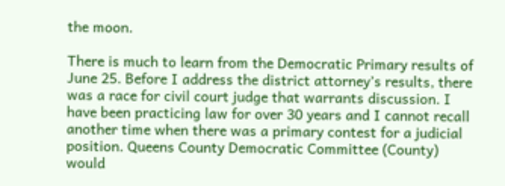the moon.

There is much to learn from the Democratic Primary results of June 25. Before I address the district attorney’s results, there was a race for civil court judge that warrants discussion. I have been practicing law for over 30 years and I cannot recall another time when there was a primary contest for a judicial position. Queens County Democratic Committee (County) would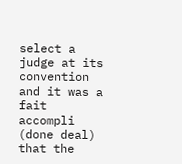select a judge at its convention and it was a fait accompli (done deal) that the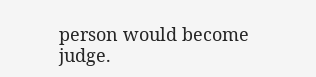person would become judge.